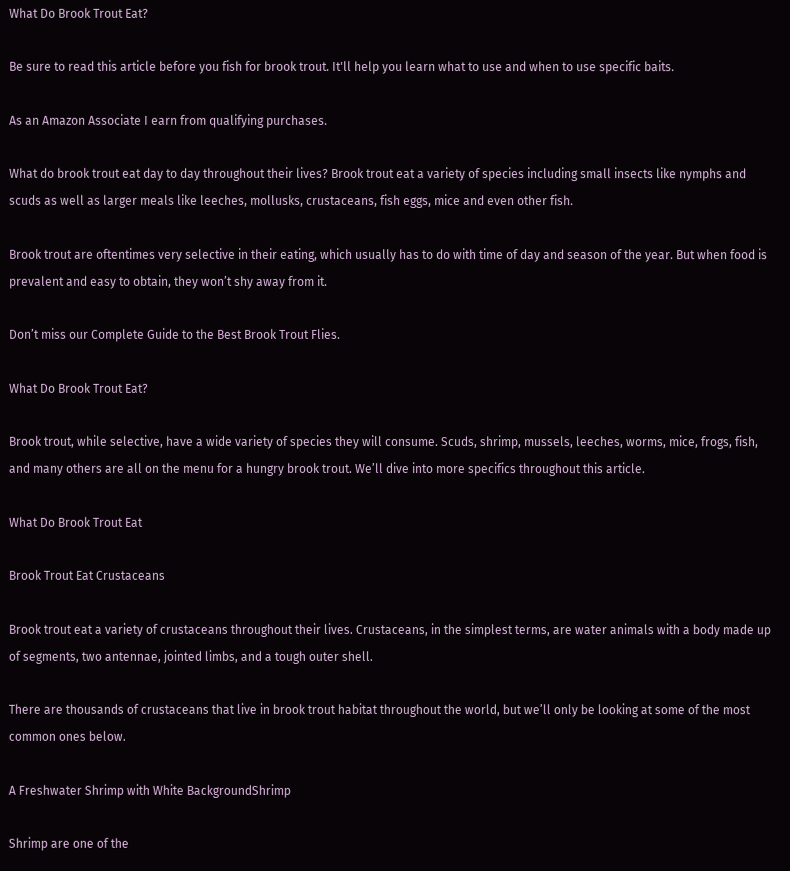What Do Brook Trout Eat?

Be sure to read this article before you fish for brook trout. It'll help you learn what to use and when to use specific baits.

As an Amazon Associate I earn from qualifying purchases.

What do brook trout eat day to day throughout their lives? Brook trout eat a variety of species including small insects like nymphs and scuds as well as larger meals like leeches, mollusks, crustaceans, fish eggs, mice and even other fish.

Brook trout are oftentimes very selective in their eating, which usually has to do with time of day and season of the year. But when food is prevalent and easy to obtain, they won’t shy away from it.

Don’t miss our Complete Guide to the Best Brook Trout Flies.

What Do Brook Trout Eat?

Brook trout, while selective, have a wide variety of species they will consume. Scuds, shrimp, mussels, leeches, worms, mice, frogs, fish, and many others are all on the menu for a hungry brook trout. We’ll dive into more specifics throughout this article.

What Do Brook Trout Eat

Brook Trout Eat Crustaceans

Brook trout eat a variety of crustaceans throughout their lives. Crustaceans, in the simplest terms, are water animals with a body made up of segments, two antennae, jointed limbs, and a tough outer shell.

There are thousands of crustaceans that live in brook trout habitat throughout the world, but we’ll only be looking at some of the most common ones below.

A Freshwater Shrimp with White BackgroundShrimp

Shrimp are one of the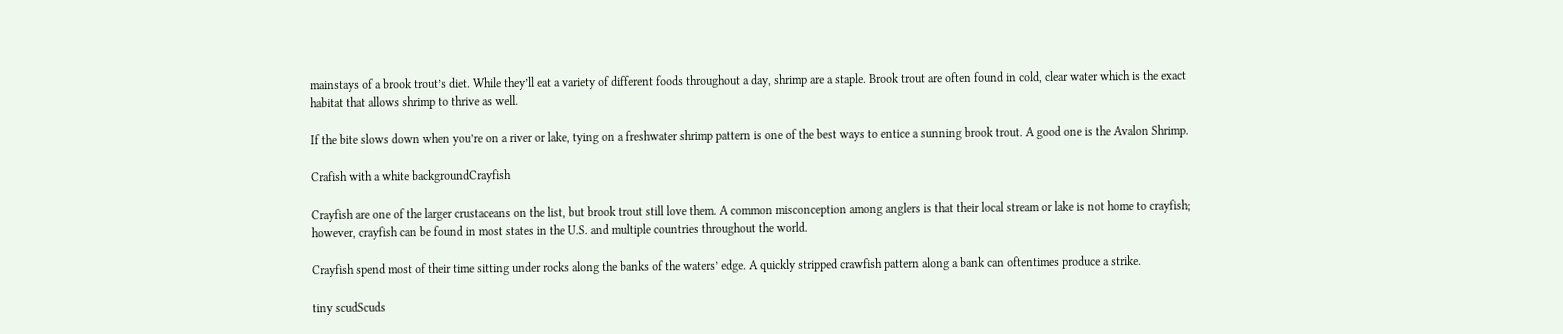mainstays of a brook trout’s diet. While they’ll eat a variety of different foods throughout a day, shrimp are a staple. Brook trout are often found in cold, clear water which is the exact habitat that allows shrimp to thrive as well.

If the bite slows down when you’re on a river or lake, tying on a freshwater shrimp pattern is one of the best ways to entice a sunning brook trout. A good one is the Avalon Shrimp.

Crafish with a white backgroundCrayfish

Crayfish are one of the larger crustaceans on the list, but brook trout still love them. A common misconception among anglers is that their local stream or lake is not home to crayfish; however, crayfish can be found in most states in the U.S. and multiple countries throughout the world.

Crayfish spend most of their time sitting under rocks along the banks of the waters’ edge. A quickly stripped crawfish pattern along a bank can oftentimes produce a strike.

tiny scudScuds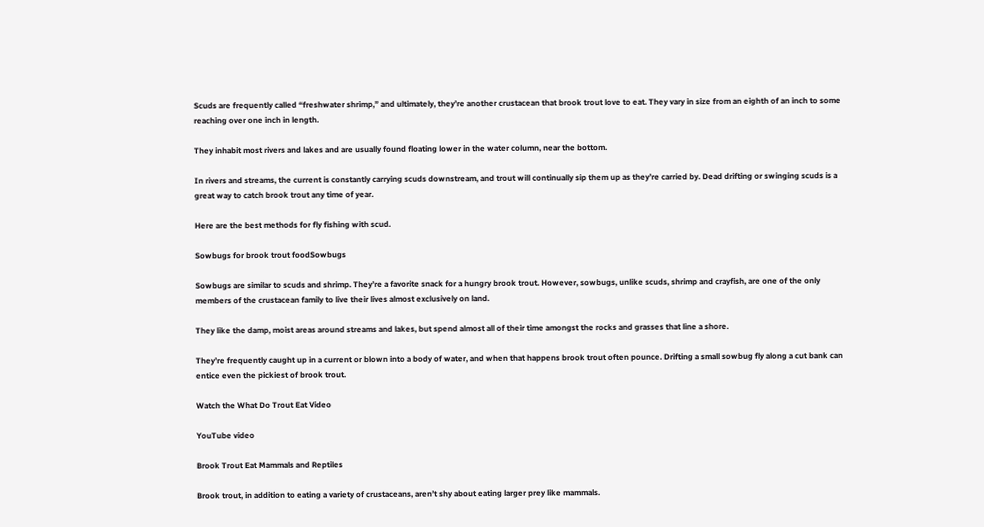Scuds are frequently called “freshwater shrimp,” and ultimately, they’re another crustacean that brook trout love to eat. They vary in size from an eighth of an inch to some reaching over one inch in length.

They inhabit most rivers and lakes and are usually found floating lower in the water column, near the bottom.

In rivers and streams, the current is constantly carrying scuds downstream, and trout will continually sip them up as they’re carried by. Dead drifting or swinging scuds is a great way to catch brook trout any time of year.

Here are the best methods for fly fishing with scud.

Sowbugs for brook trout foodSowbugs

Sowbugs are similar to scuds and shrimp. They’re a favorite snack for a hungry brook trout. However, sowbugs, unlike scuds, shrimp and crayfish, are one of the only members of the crustacean family to live their lives almost exclusively on land.

They like the damp, moist areas around streams and lakes, but spend almost all of their time amongst the rocks and grasses that line a shore.

They’re frequently caught up in a current or blown into a body of water, and when that happens brook trout often pounce. Drifting a small sowbug fly along a cut bank can entice even the pickiest of brook trout.

Watch the What Do Trout Eat Video

YouTube video

Brook Trout Eat Mammals and Reptiles

Brook trout, in addition to eating a variety of crustaceans, aren’t shy about eating larger prey like mammals.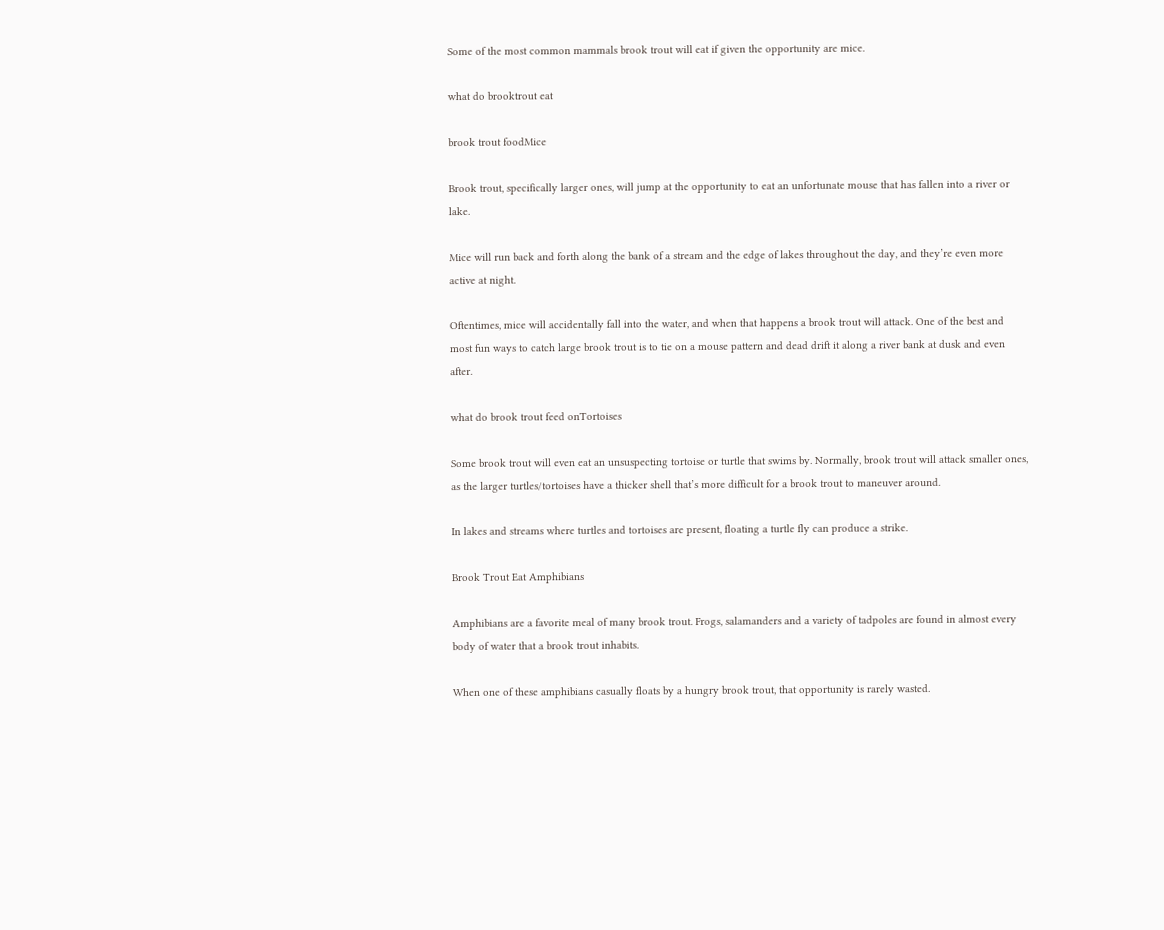Some of the most common mammals brook trout will eat if given the opportunity are mice.

what do brooktrout eat

brook trout foodMice

Brook trout, specifically larger ones, will jump at the opportunity to eat an unfortunate mouse that has fallen into a river or lake.

Mice will run back and forth along the bank of a stream and the edge of lakes throughout the day, and they’re even more active at night.

Oftentimes, mice will accidentally fall into the water, and when that happens a brook trout will attack. One of the best and most fun ways to catch large brook trout is to tie on a mouse pattern and dead drift it along a river bank at dusk and even after.

what do brook trout feed onTortoises

Some brook trout will even eat an unsuspecting tortoise or turtle that swims by. Normally, brook trout will attack smaller ones, as the larger turtles/tortoises have a thicker shell that’s more difficult for a brook trout to maneuver around.

In lakes and streams where turtles and tortoises are present, floating a turtle fly can produce a strike.

Brook Trout Eat Amphibians

Amphibians are a favorite meal of many brook trout. Frogs, salamanders and a variety of tadpoles are found in almost every body of water that a brook trout inhabits.

When one of these amphibians casually floats by a hungry brook trout, that opportunity is rarely wasted.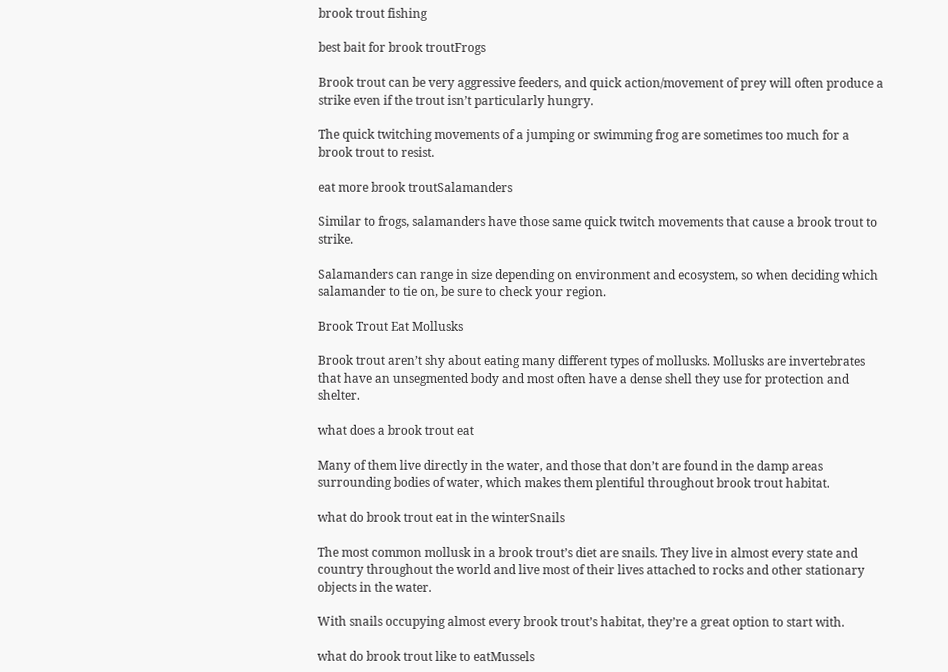brook trout fishing

best bait for brook troutFrogs

Brook trout can be very aggressive feeders, and quick action/movement of prey will often produce a strike even if the trout isn’t particularly hungry.

The quick twitching movements of a jumping or swimming frog are sometimes too much for a brook trout to resist.

eat more brook troutSalamanders

Similar to frogs, salamanders have those same quick twitch movements that cause a brook trout to strike.

Salamanders can range in size depending on environment and ecosystem, so when deciding which salamander to tie on, be sure to check your region.

Brook Trout Eat Mollusks

Brook trout aren’t shy about eating many different types of mollusks. Mollusks are invertebrates that have an unsegmented body and most often have a dense shell they use for protection and shelter.

what does a brook trout eat

Many of them live directly in the water, and those that don’t are found in the damp areas surrounding bodies of water, which makes them plentiful throughout brook trout habitat.

what do brook trout eat in the winterSnails

The most common mollusk in a brook trout’s diet are snails. They live in almost every state and country throughout the world and live most of their lives attached to rocks and other stationary objects in the water.

With snails occupying almost every brook trout’s habitat, they’re a great option to start with.

what do brook trout like to eatMussels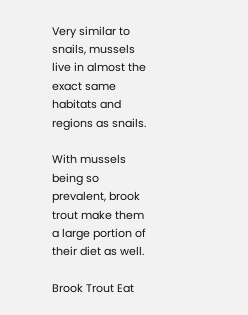Very similar to snails, mussels live in almost the exact same habitats and regions as snails.

With mussels being so prevalent, brook trout make them a large portion of their diet as well.

Brook Trout Eat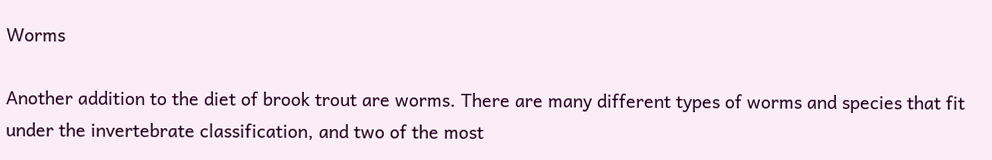Worms

Another addition to the diet of brook trout are worms. There are many different types of worms and species that fit under the invertebrate classification, and two of the most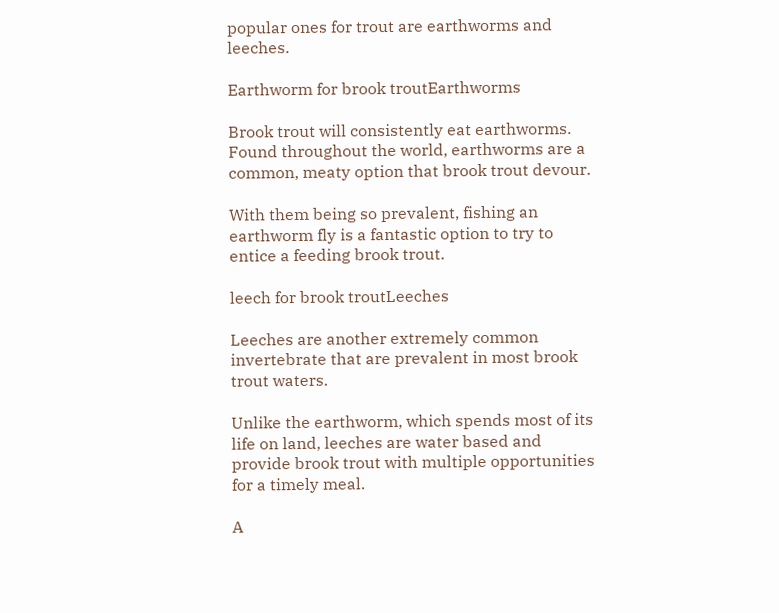popular ones for trout are earthworms and leeches.

Earthworm for brook troutEarthworms

Brook trout will consistently eat earthworms. Found throughout the world, earthworms are a common, meaty option that brook trout devour.

With them being so prevalent, fishing an earthworm fly is a fantastic option to try to entice a feeding brook trout.

leech for brook troutLeeches

Leeches are another extremely common invertebrate that are prevalent in most brook trout waters.

Unlike the earthworm, which spends most of its life on land, leeches are water based and provide brook trout with multiple opportunities for a timely meal.

A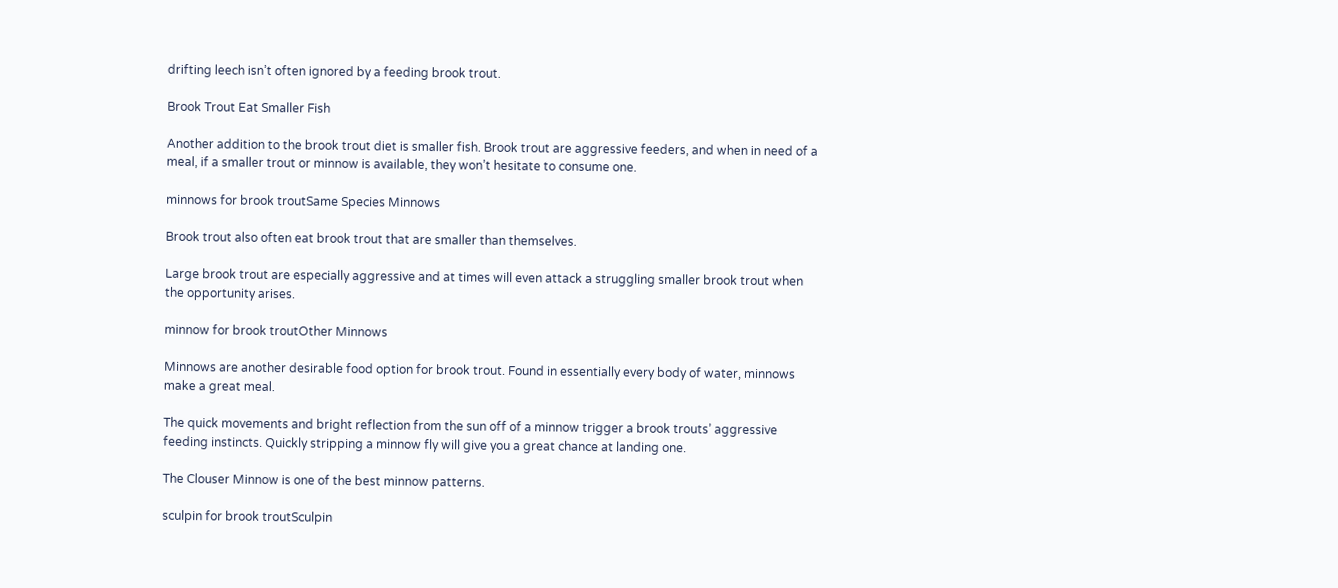drifting leech isn’t often ignored by a feeding brook trout.

Brook Trout Eat Smaller Fish

Another addition to the brook trout diet is smaller fish. Brook trout are aggressive feeders, and when in need of a meal, if a smaller trout or minnow is available, they won’t hesitate to consume one.

minnows for brook troutSame Species Minnows

Brook trout also often eat brook trout that are smaller than themselves.

Large brook trout are especially aggressive and at times will even attack a struggling smaller brook trout when the opportunity arises.

minnow for brook troutOther Minnows

Minnows are another desirable food option for brook trout. Found in essentially every body of water, minnows make a great meal.

The quick movements and bright reflection from the sun off of a minnow trigger a brook trouts’ aggressive feeding instincts. Quickly stripping a minnow fly will give you a great chance at landing one.

The Clouser Minnow is one of the best minnow patterns.

sculpin for brook troutSculpin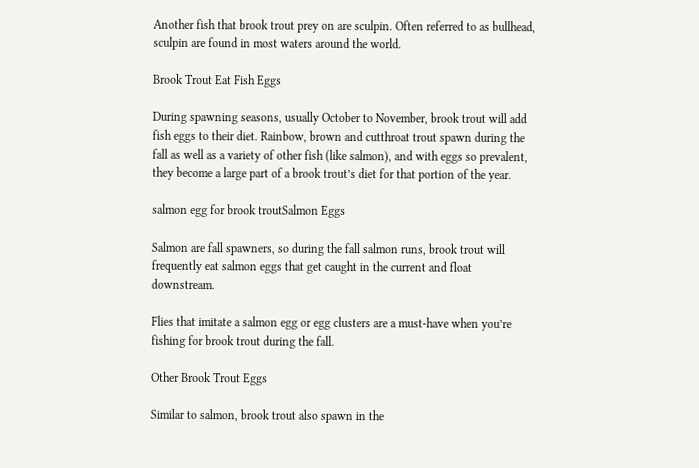Another fish that brook trout prey on are sculpin. Often referred to as bullhead, sculpin are found in most waters around the world.

Brook Trout Eat Fish Eggs

During spawning seasons, usually October to November, brook trout will add fish eggs to their diet. Rainbow, brown and cutthroat trout spawn during the fall as well as a variety of other fish (like salmon), and with eggs so prevalent, they become a large part of a brook trout’s diet for that portion of the year.

salmon egg for brook troutSalmon Eggs

Salmon are fall spawners, so during the fall salmon runs, brook trout will frequently eat salmon eggs that get caught in the current and float downstream.

Flies that imitate a salmon egg or egg clusters are a must-have when you’re fishing for brook trout during the fall.

Other Brook Trout Eggs

Similar to salmon, brook trout also spawn in the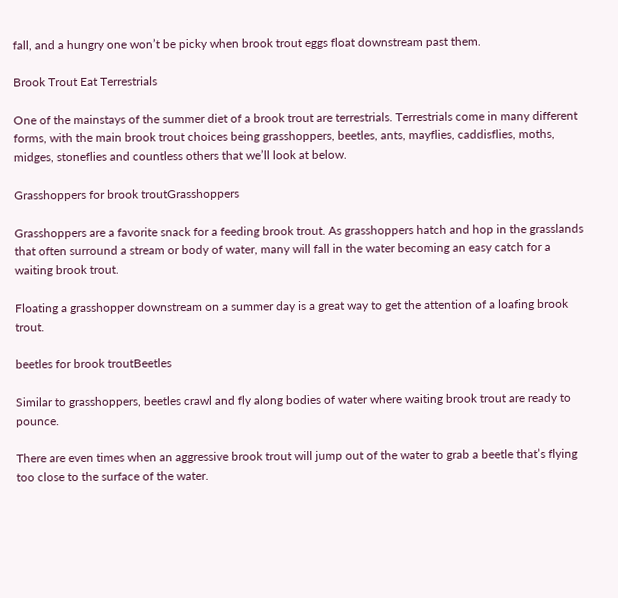fall, and a hungry one won’t be picky when brook trout eggs float downstream past them.

Brook Trout Eat Terrestrials

One of the mainstays of the summer diet of a brook trout are terrestrials. Terrestrials come in many different forms, with the main brook trout choices being grasshoppers, beetles, ants, mayflies, caddisflies, moths, midges, stoneflies and countless others that we’ll look at below.

Grasshoppers for brook troutGrasshoppers

Grasshoppers are a favorite snack for a feeding brook trout. As grasshoppers hatch and hop in the grasslands that often surround a stream or body of water, many will fall in the water becoming an easy catch for a waiting brook trout.

Floating a grasshopper downstream on a summer day is a great way to get the attention of a loafing brook trout.

beetles for brook troutBeetles

Similar to grasshoppers, beetles crawl and fly along bodies of water where waiting brook trout are ready to pounce.

There are even times when an aggressive brook trout will jump out of the water to grab a beetle that’s flying too close to the surface of the water.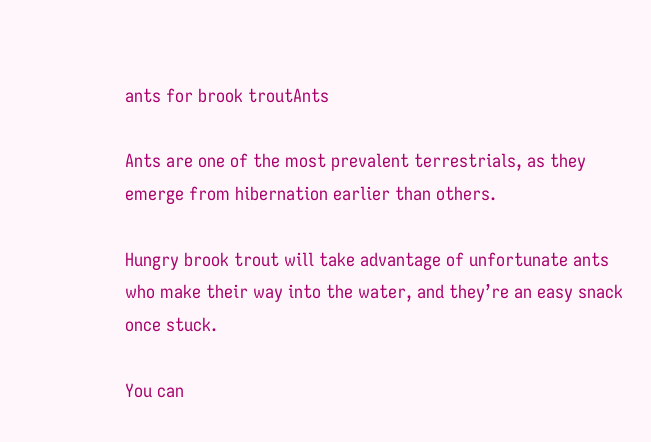ants for brook troutAnts

Ants are one of the most prevalent terrestrials, as they emerge from hibernation earlier than others.

Hungry brook trout will take advantage of unfortunate ants who make their way into the water, and they’re an easy snack once stuck.

You can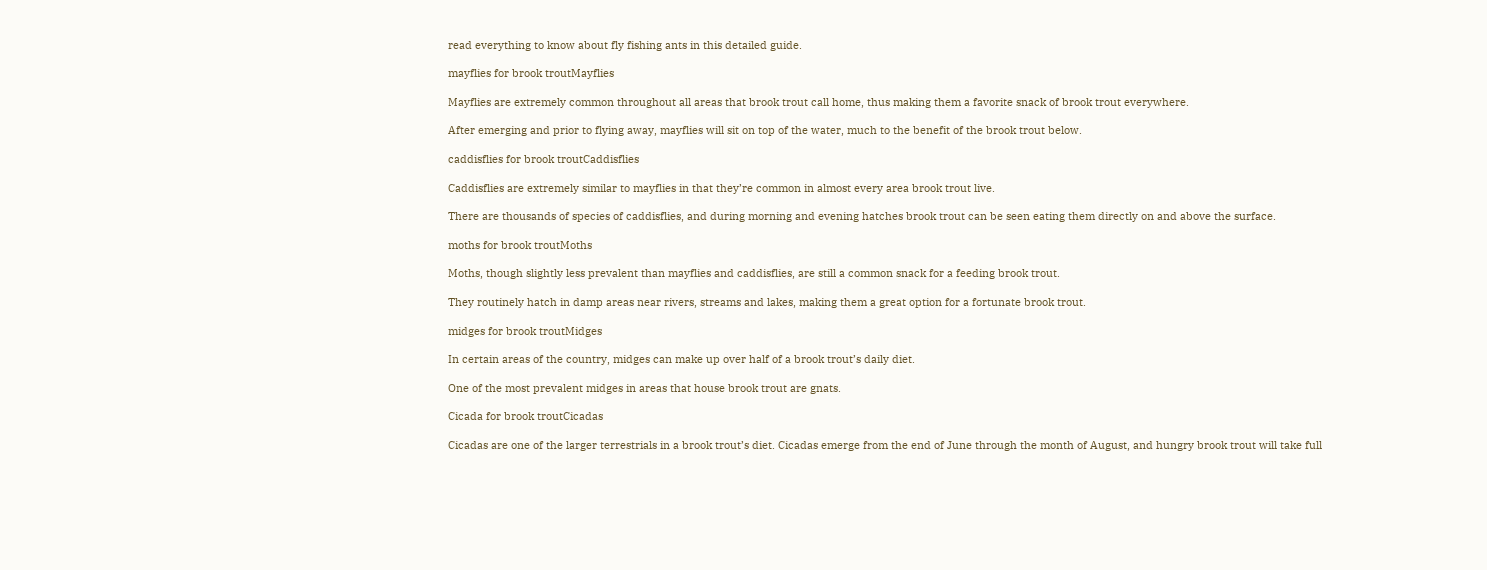read everything to know about fly fishing ants in this detailed guide.

mayflies for brook troutMayflies

Mayflies are extremely common throughout all areas that brook trout call home, thus making them a favorite snack of brook trout everywhere.

After emerging and prior to flying away, mayflies will sit on top of the water, much to the benefit of the brook trout below.

caddisflies for brook troutCaddisflies

Caddisflies are extremely similar to mayflies in that they’re common in almost every area brook trout live.

There are thousands of species of caddisflies, and during morning and evening hatches brook trout can be seen eating them directly on and above the surface.

moths for brook troutMoths

Moths, though slightly less prevalent than mayflies and caddisflies, are still a common snack for a feeding brook trout.

They routinely hatch in damp areas near rivers, streams and lakes, making them a great option for a fortunate brook trout.

midges for brook troutMidges

In certain areas of the country, midges can make up over half of a brook trout’s daily diet.

One of the most prevalent midges in areas that house brook trout are gnats.

Cicada for brook troutCicadas

Cicadas are one of the larger terrestrials in a brook trout’s diet. Cicadas emerge from the end of June through the month of August, and hungry brook trout will take full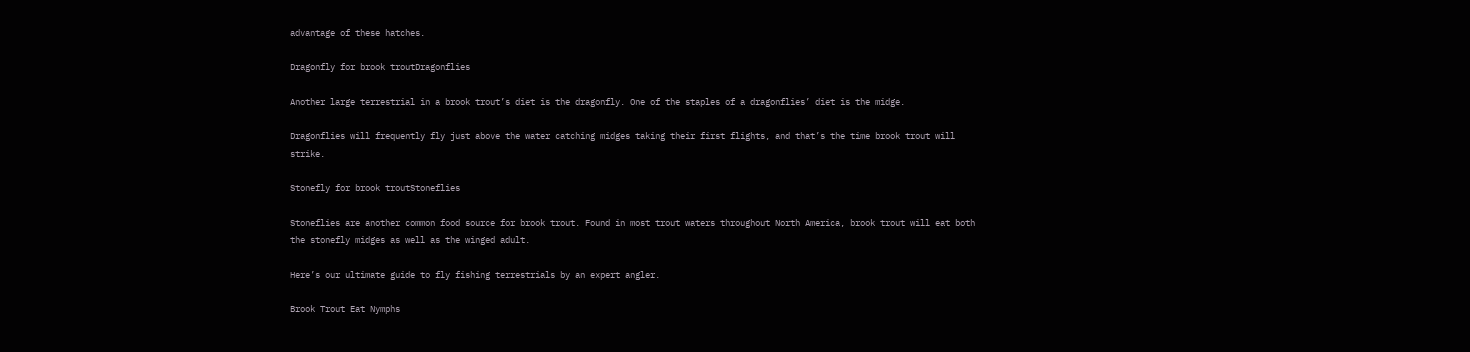advantage of these hatches.

Dragonfly for brook troutDragonflies

Another large terrestrial in a brook trout’s diet is the dragonfly. One of the staples of a dragonflies’ diet is the midge.

Dragonflies will frequently fly just above the water catching midges taking their first flights, and that’s the time brook trout will strike.

Stonefly for brook troutStoneflies

Stoneflies are another common food source for brook trout. Found in most trout waters throughout North America, brook trout will eat both the stonefly midges as well as the winged adult.

Here’s our ultimate guide to fly fishing terrestrials by an expert angler.

Brook Trout Eat Nymphs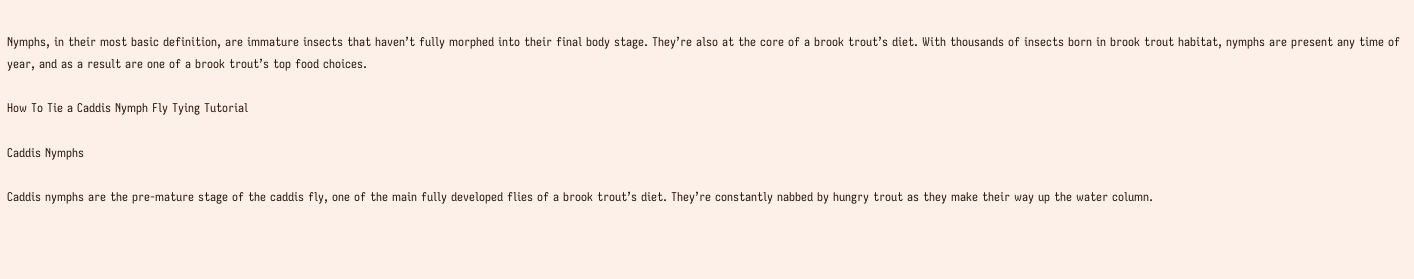Nymphs, in their most basic definition, are immature insects that haven’t fully morphed into their final body stage. They’re also at the core of a brook trout’s diet. With thousands of insects born in brook trout habitat, nymphs are present any time of year, and as a result are one of a brook trout’s top food choices.

How To Tie a Caddis Nymph Fly Tying Tutorial

Caddis Nymphs

Caddis nymphs are the pre-mature stage of the caddis fly, one of the main fully developed flies of a brook trout’s diet. They’re constantly nabbed by hungry trout as they make their way up the water column.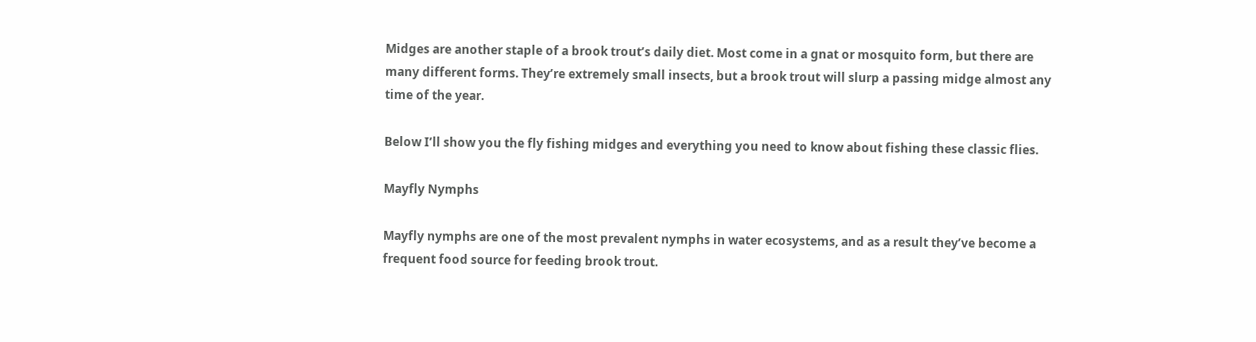Midges are another staple of a brook trout’s daily diet. Most come in a gnat or mosquito form, but there are many different forms. They’re extremely small insects, but a brook trout will slurp a passing midge almost any time of the year.

Below I’ll show you the fly fishing midges and everything you need to know about fishing these classic flies.

Mayfly Nymphs

Mayfly nymphs are one of the most prevalent nymphs in water ecosystems, and as a result they’ve become a frequent food source for feeding brook trout.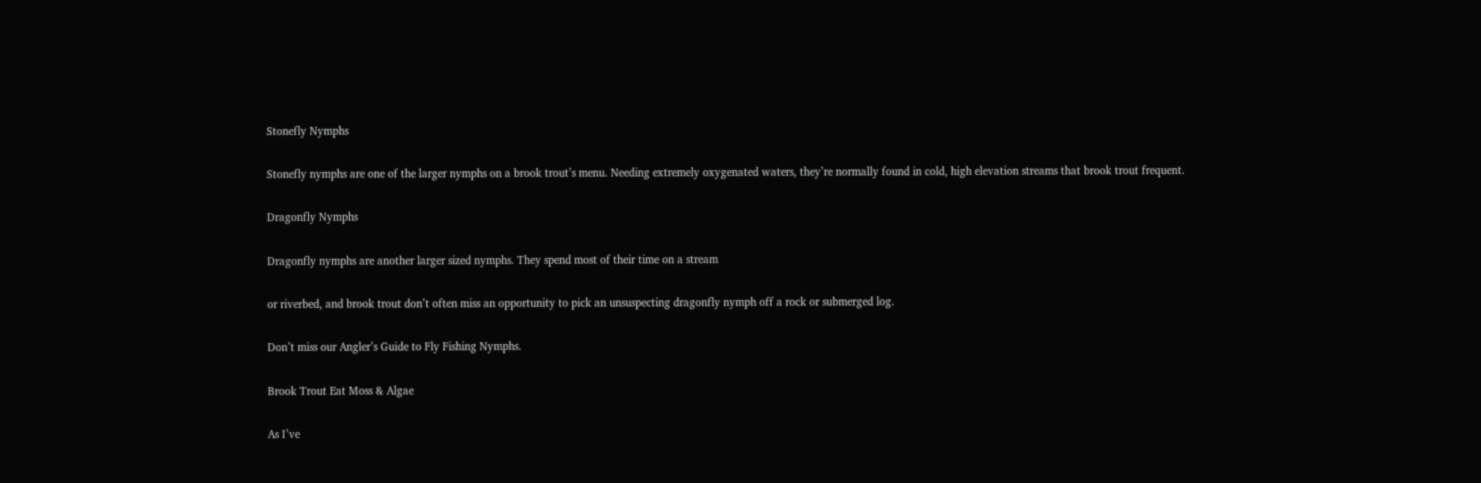Stonefly Nymphs

Stonefly nymphs are one of the larger nymphs on a brook trout’s menu. Needing extremely oxygenated waters, they’re normally found in cold, high elevation streams that brook trout frequent.

Dragonfly Nymphs

Dragonfly nymphs are another larger sized nymphs. They spend most of their time on a stream

or riverbed, and brook trout don’t often miss an opportunity to pick an unsuspecting dragonfly nymph off a rock or submerged log.

Don’t miss our Angler’s Guide to Fly Fishing Nymphs.

Brook Trout Eat Moss & Algae

As I’ve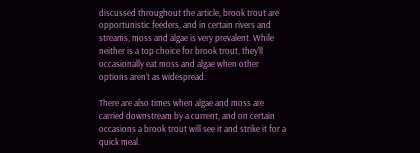discussed throughout the article, brook trout are opportunistic feeders, and in certain rivers and streams, moss and algae is very prevalent. While neither is a top choice for brook trout, they’ll occasionally eat moss and algae when other options aren’t as widespread.

There are also times when algae and moss are carried downstream by a current, and on certain occasions a brook trout will see it and strike it for a quick meal.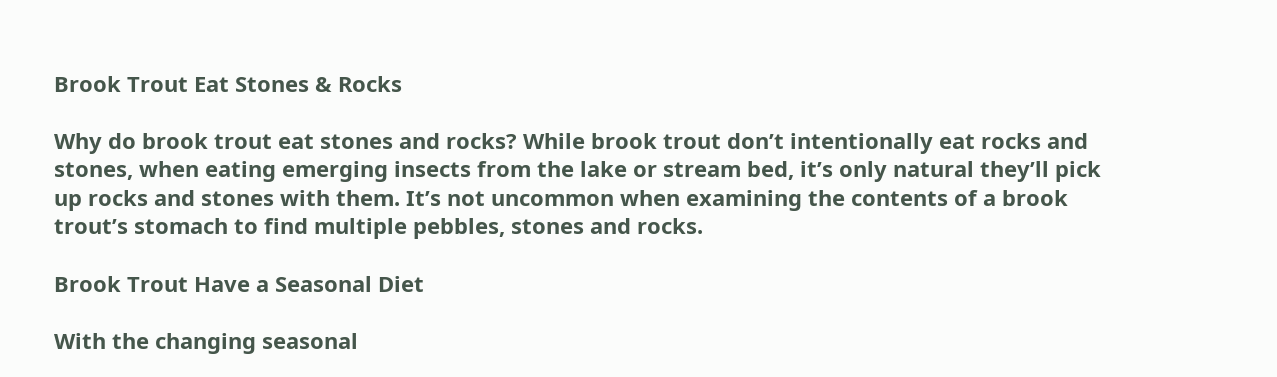Brook Trout Eat Stones & Rocks

Why do brook trout eat stones and rocks? While brook trout don’t intentionally eat rocks and stones, when eating emerging insects from the lake or stream bed, it’s only natural they’ll pick up rocks and stones with them. It’s not uncommon when examining the contents of a brook trout’s stomach to find multiple pebbles, stones and rocks.

Brook Trout Have a Seasonal Diet

With the changing seasonal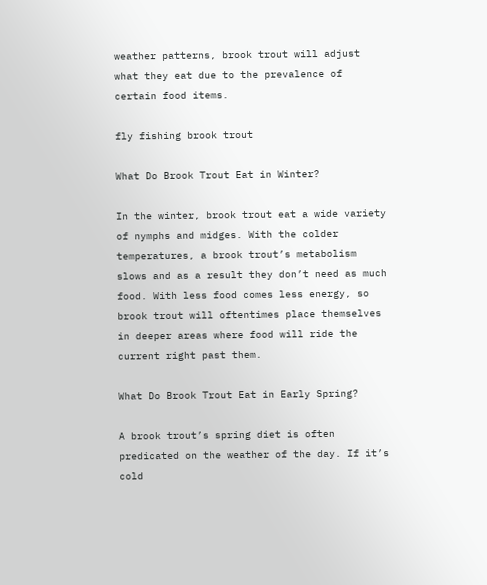weather patterns, brook trout will adjust what they eat due to the prevalence of certain food items.

fly fishing brook trout

What Do Brook Trout Eat in Winter?

In the winter, brook trout eat a wide variety of nymphs and midges. With the colder temperatures, a brook trout’s metabolism slows and as a result they don’t need as much food. With less food comes less energy, so brook trout will oftentimes place themselves in deeper areas where food will ride the current right past them.

What Do Brook Trout Eat in Early Spring?

A brook trout’s spring diet is often predicated on the weather of the day. If it’s cold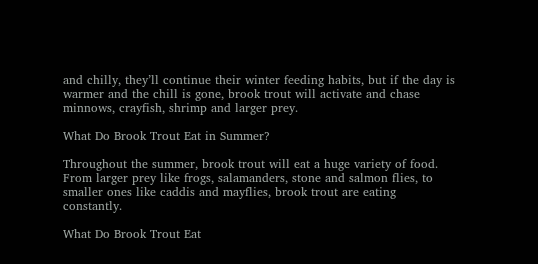and chilly, they’ll continue their winter feeding habits, but if the day is warmer and the chill is gone, brook trout will activate and chase minnows, crayfish, shrimp and larger prey.

What Do Brook Trout Eat in Summer?

Throughout the summer, brook trout will eat a huge variety of food. From larger prey like frogs, salamanders, stone and salmon flies, to smaller ones like caddis and mayflies, brook trout are eating constantly.

What Do Brook Trout Eat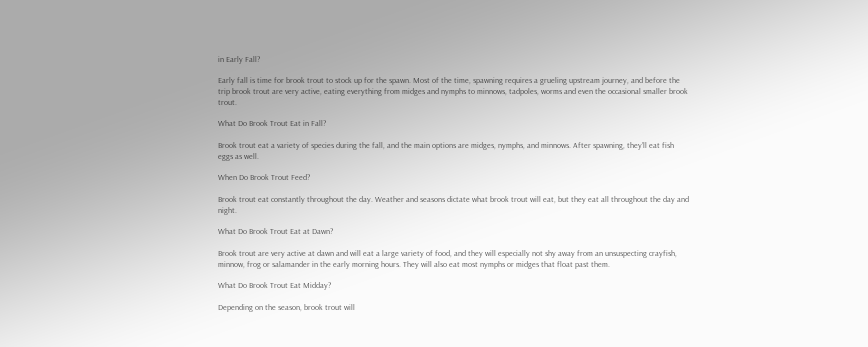in Early Fall?

Early fall is time for brook trout to stock up for the spawn. Most of the time, spawning requires a grueling upstream journey, and before the trip brook trout are very active, eating everything from midges and nymphs to minnows, tadpoles, worms and even the occasional smaller brook trout.

What Do Brook Trout Eat in Fall?

Brook trout eat a variety of species during the fall, and the main options are midges, nymphs, and minnows. After spawning, they’ll eat fish eggs as well.

When Do Brook Trout Feed?

Brook trout eat constantly throughout the day. Weather and seasons dictate what brook trout will eat, but they eat all throughout the day and night.

What Do Brook Trout Eat at Dawn?

Brook trout are very active at dawn and will eat a large variety of food, and they will especially not shy away from an unsuspecting crayfish, minnow, frog or salamander in the early morning hours. They will also eat most nymphs or midges that float past them.

What Do Brook Trout Eat Midday?

Depending on the season, brook trout will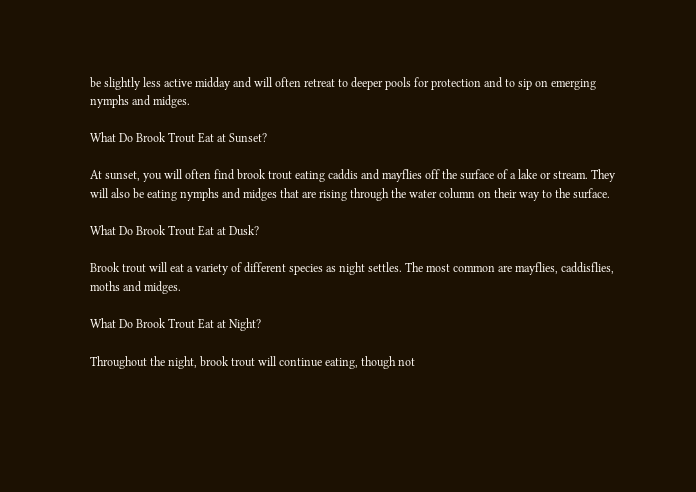be slightly less active midday and will often retreat to deeper pools for protection and to sip on emerging nymphs and midges.

What Do Brook Trout Eat at Sunset?

At sunset, you will often find brook trout eating caddis and mayflies off the surface of a lake or stream. They will also be eating nymphs and midges that are rising through the water column on their way to the surface.

What Do Brook Trout Eat at Dusk?

Brook trout will eat a variety of different species as night settles. The most common are mayflies, caddisflies, moths and midges.

What Do Brook Trout Eat at Night?

Throughout the night, brook trout will continue eating, though not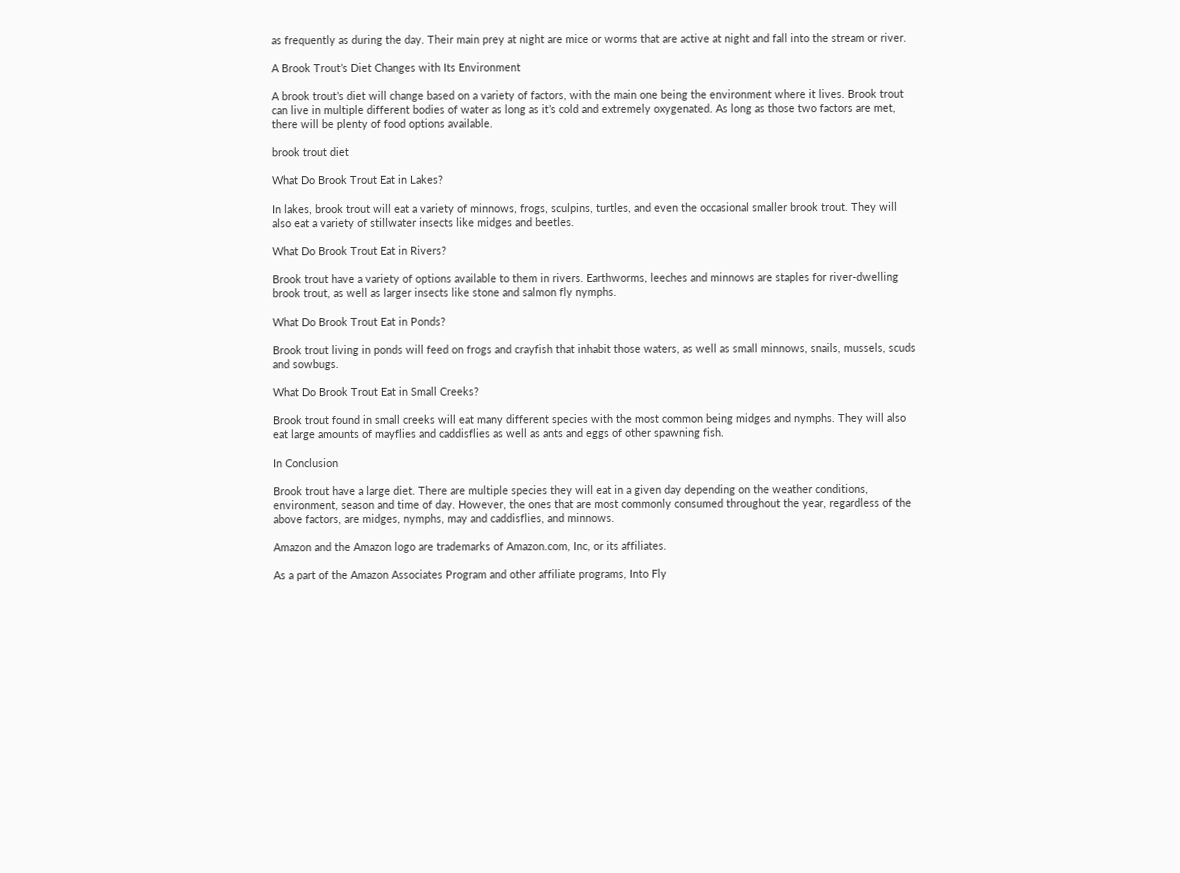as frequently as during the day. Their main prey at night are mice or worms that are active at night and fall into the stream or river.

A Brook Trout’s Diet Changes with Its Environment

A brook trout’s diet will change based on a variety of factors, with the main one being the environment where it lives. Brook trout can live in multiple different bodies of water as long as it’s cold and extremely oxygenated. As long as those two factors are met, there will be plenty of food options available.

brook trout diet

What Do Brook Trout Eat in Lakes?

In lakes, brook trout will eat a variety of minnows, frogs, sculpins, turtles, and even the occasional smaller brook trout. They will also eat a variety of stillwater insects like midges and beetles.

What Do Brook Trout Eat in Rivers?

Brook trout have a variety of options available to them in rivers. Earthworms, leeches and minnows are staples for river-dwelling brook trout, as well as larger insects like stone and salmon fly nymphs.

What Do Brook Trout Eat in Ponds?

Brook trout living in ponds will feed on frogs and crayfish that inhabit those waters, as well as small minnows, snails, mussels, scuds and sowbugs.

What Do Brook Trout Eat in Small Creeks?

Brook trout found in small creeks will eat many different species with the most common being midges and nymphs. They will also eat large amounts of mayflies and caddisflies as well as ants and eggs of other spawning fish.

In Conclusion

Brook trout have a large diet. There are multiple species they will eat in a given day depending on the weather conditions, environment, season and time of day. However, the ones that are most commonly consumed throughout the year, regardless of the above factors, are midges, nymphs, may and caddisflies, and minnows.

Amazon and the Amazon logo are trademarks of Amazon.com, Inc, or its affiliates.

As a part of the Amazon Associates Program and other affiliate programs, Into Fly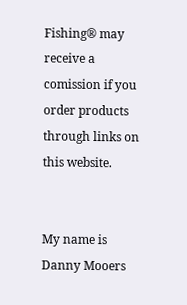Fishing® may receive a comission if you order products through links on this website.


My name is Danny Mooers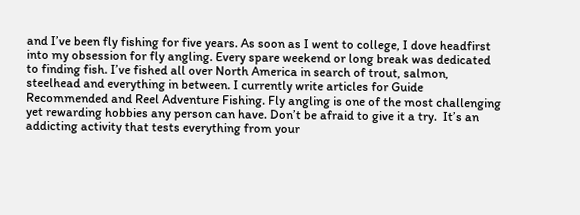and I’ve been fly fishing for five years. As soon as I went to college, I dove headfirst into my obsession for fly angling. Every spare weekend or long break was dedicated to finding fish. I’ve fished all over North America in search of trout, salmon, steelhead and everything in between. I currently write articles for Guide Recommended and Reel Adventure Fishing. Fly angling is one of the most challenging yet rewarding hobbies any person can have. Don’t be afraid to give it a try.  It’s an addicting activity that tests everything from your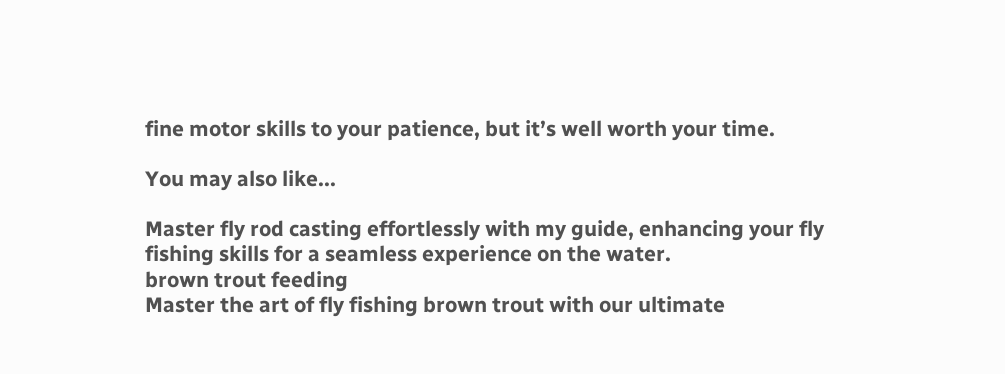fine motor skills to your patience, but it’s well worth your time.

You may also like...

Master fly rod casting effortlessly with my guide, enhancing your fly fishing skills for a seamless experience on the water.
brown trout feeding
Master the art of fly fishing brown trout with our ultimate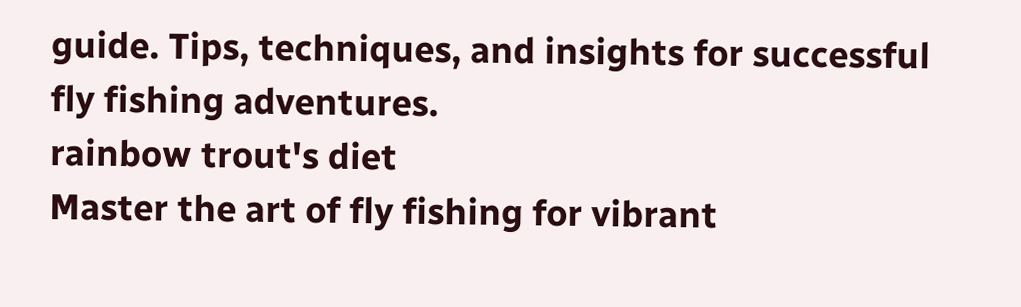guide. Tips, techniques, and insights for successful fly fishing adventures.
rainbow trout's diet
Master the art of fly fishing for vibrant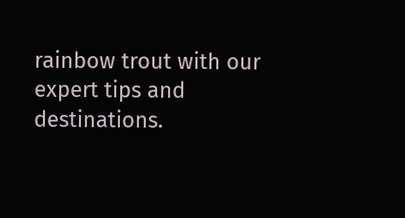rainbow trout with our expert tips and destinations.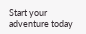Start your adventure today